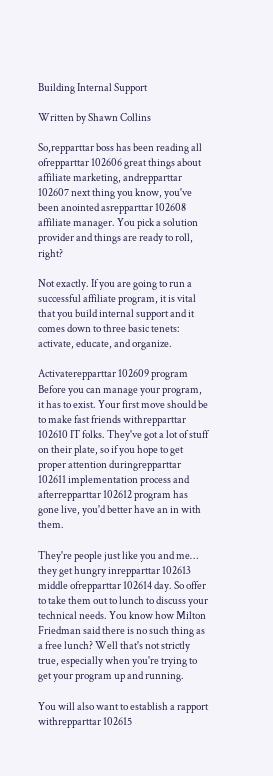Building Internal Support

Written by Shawn Collins

So,repparttar boss has been reading all ofrepparttar 102606 great things about affiliate marketing, andrepparttar 102607 next thing you know, you've been anointed asrepparttar 102608 affiliate manager. You pick a solution provider and things are ready to roll, right?

Not exactly. If you are going to run a successful affiliate program, it is vital that you build internal support and it comes down to three basic tenets: activate, educate, and organize.

Activaterepparttar 102609 program Before you can manage your program, it has to exist. Your first move should be to make fast friends withrepparttar 102610 IT folks. They've got a lot of stuff on their plate, so if you hope to get proper attention duringrepparttar 102611 implementation process and afterrepparttar 102612 program has gone live, you'd better have an in with them.

They're people just like you and me… they get hungry inrepparttar 102613 middle ofrepparttar 102614 day. So offer to take them out to lunch to discuss your technical needs. You know how Milton Friedman said there is no such thing as a free lunch? Well that's not strictly true, especially when you're trying to get your program up and running.

You will also want to establish a rapport withrepparttar 102615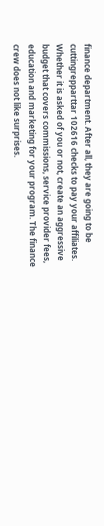finance department. After all, they are going to be cuttingrepparttar 102616 checks to pay your affiliates. Whether it is asked of you or not, create an aggressive budget that covers commissions, service provider fees, education and marketing for your program. The finance crew does not like surprises.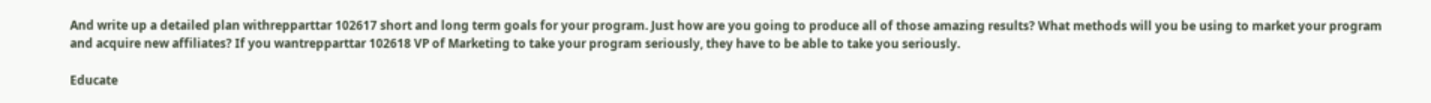And write up a detailed plan withrepparttar 102617 short and long term goals for your program. Just how are you going to produce all of those amazing results? What methods will you be using to market your program and acquire new affiliates? If you wantrepparttar 102618 VP of Marketing to take your program seriously, they have to be able to take you seriously.

Educate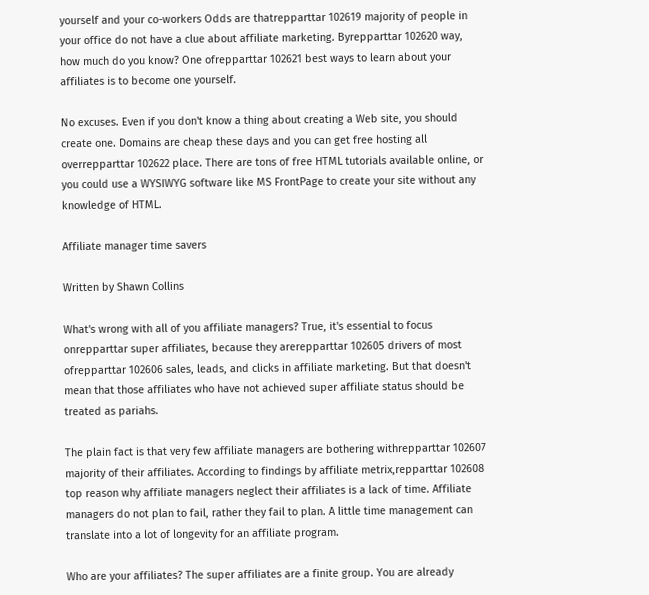yourself and your co-workers Odds are thatrepparttar 102619 majority of people in your office do not have a clue about affiliate marketing. Byrepparttar 102620 way, how much do you know? One ofrepparttar 102621 best ways to learn about your affiliates is to become one yourself.

No excuses. Even if you don't know a thing about creating a Web site, you should create one. Domains are cheap these days and you can get free hosting all overrepparttar 102622 place. There are tons of free HTML tutorials available online, or you could use a WYSIWYG software like MS FrontPage to create your site without any knowledge of HTML.

Affiliate manager time savers

Written by Shawn Collins

What's wrong with all of you affiliate managers? True, it's essential to focus onrepparttar super affiliates, because they arerepparttar 102605 drivers of most ofrepparttar 102606 sales, leads, and clicks in affiliate marketing. But that doesn't mean that those affiliates who have not achieved super affiliate status should be treated as pariahs.

The plain fact is that very few affiliate managers are bothering withrepparttar 102607 majority of their affiliates. According to findings by affiliate metrix,repparttar 102608 top reason why affiliate managers neglect their affiliates is a lack of time. Affiliate managers do not plan to fail, rather they fail to plan. A little time management can translate into a lot of longevity for an affiliate program.

Who are your affiliates? The super affiliates are a finite group. You are already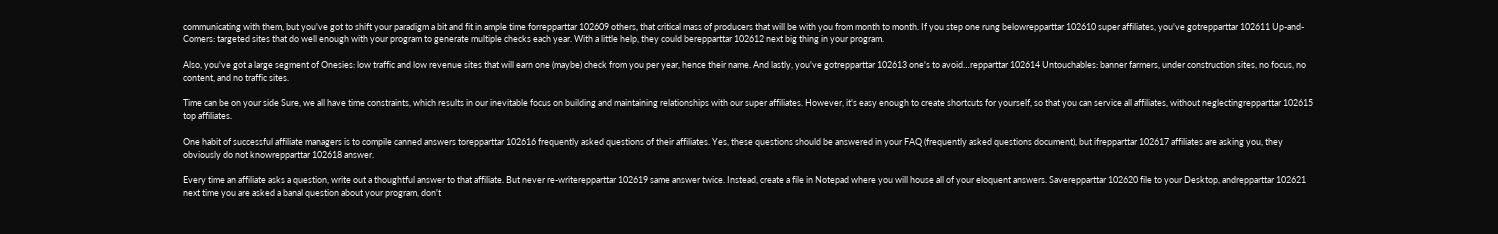communicating with them, but you've got to shift your paradigm a bit and fit in ample time forrepparttar 102609 others, that critical mass of producers that will be with you from month to month. If you step one rung belowrepparttar 102610 super affiliates, you've gotrepparttar 102611 Up-and-Comers: targeted sites that do well enough with your program to generate multiple checks each year. With a little help, they could berepparttar 102612 next big thing in your program.

Also, you've got a large segment of Onesies: low traffic and low revenue sites that will earn one (maybe) check from you per year, hence their name. And lastly, you've gotrepparttar 102613 one's to avoid…repparttar 102614 Untouchables: banner farmers, under construction sites, no focus, no content, and no traffic sites.

Time can be on your side Sure, we all have time constraints, which results in our inevitable focus on building and maintaining relationships with our super affiliates. However, it's easy enough to create shortcuts for yourself, so that you can service all affiliates, without neglectingrepparttar 102615 top affiliates.

One habit of successful affiliate managers is to compile canned answers torepparttar 102616 frequently asked questions of their affiliates. Yes, these questions should be answered in your FAQ (frequently asked questions document), but ifrepparttar 102617 affiliates are asking you, they obviously do not knowrepparttar 102618 answer.

Every time an affiliate asks a question, write out a thoughtful answer to that affiliate. But never re-writerepparttar 102619 same answer twice. Instead, create a file in Notepad where you will house all of your eloquent answers. Saverepparttar 102620 file to your Desktop, andrepparttar 102621 next time you are asked a banal question about your program, don't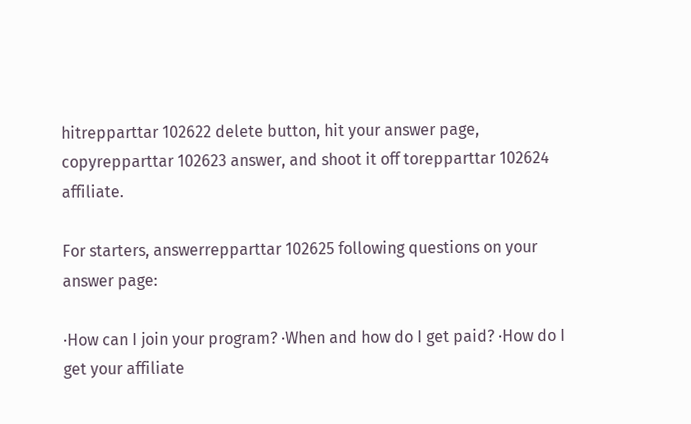hitrepparttar 102622 delete button, hit your answer page, copyrepparttar 102623 answer, and shoot it off torepparttar 102624 affiliate.

For starters, answerrepparttar 102625 following questions on your answer page:

·How can I join your program? ·When and how do I get paid? ·How do I get your affiliate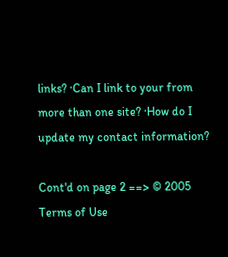links? ·Can I link to your from more than one site? ·How do I update my contact information?

Cont'd on page 2 ==> © 2005
Terms of Use